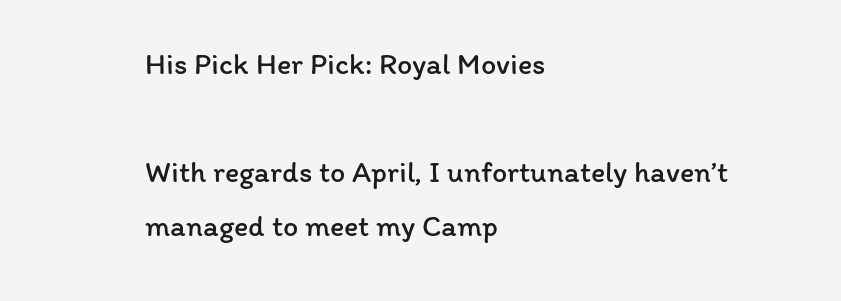His Pick Her Pick: Royal Movies

With regards to April, I unfortunately haven’t managed to meet my Camp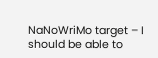NaNoWriMo target – I should be able to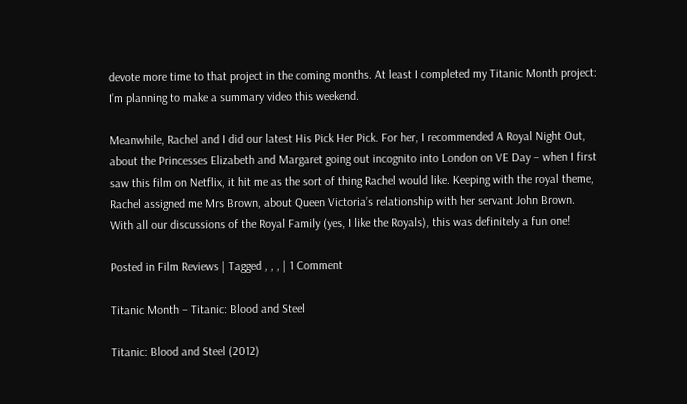devote more time to that project in the coming months. At least I completed my Titanic Month project: I’m planning to make a summary video this weekend.

Meanwhile, Rachel and I did our latest His Pick Her Pick. For her, I recommended A Royal Night Out, about the Princesses Elizabeth and Margaret going out incognito into London on VE Day – when I first saw this film on Netflix, it hit me as the sort of thing Rachel would like. Keeping with the royal theme, Rachel assigned me Mrs Brown, about Queen Victoria’s relationship with her servant John Brown. With all our discussions of the Royal Family (yes, I like the Royals), this was definitely a fun one!

Posted in Film Reviews | Tagged , , , | 1 Comment

Titanic Month – Titanic: Blood and Steel

Titanic: Blood and Steel (2012)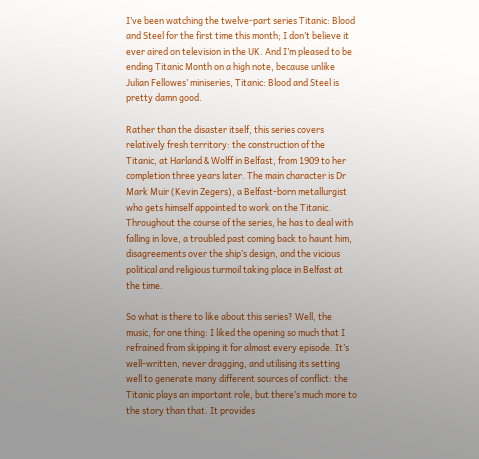I’ve been watching the twelve-part series Titanic: Blood and Steel for the first time this month; I don’t believe it ever aired on television in the UK. And I’m pleased to be ending Titanic Month on a high note, because unlike Julian Fellowes’ miniseries, Titanic: Blood and Steel is pretty damn good.

Rather than the disaster itself, this series covers relatively fresh territory: the construction of the Titanic, at Harland & Wolff in Belfast, from 1909 to her completion three years later. The main character is Dr Mark Muir (Kevin Zegers), a Belfast-born metallurgist who gets himself appointed to work on the Titanic. Throughout the course of the series, he has to deal with falling in love, a troubled past coming back to haunt him, disagreements over the ship’s design, and the vicious political and religious turmoil taking place in Belfast at the time.

So what is there to like about this series? Well, the music, for one thing: I liked the opening so much that I refrained from skipping it for almost every episode. It’s well-written, never dragging, and utilising its setting well to generate many different sources of conflict: the Titanic plays an important role, but there’s much more to the story than that. It provides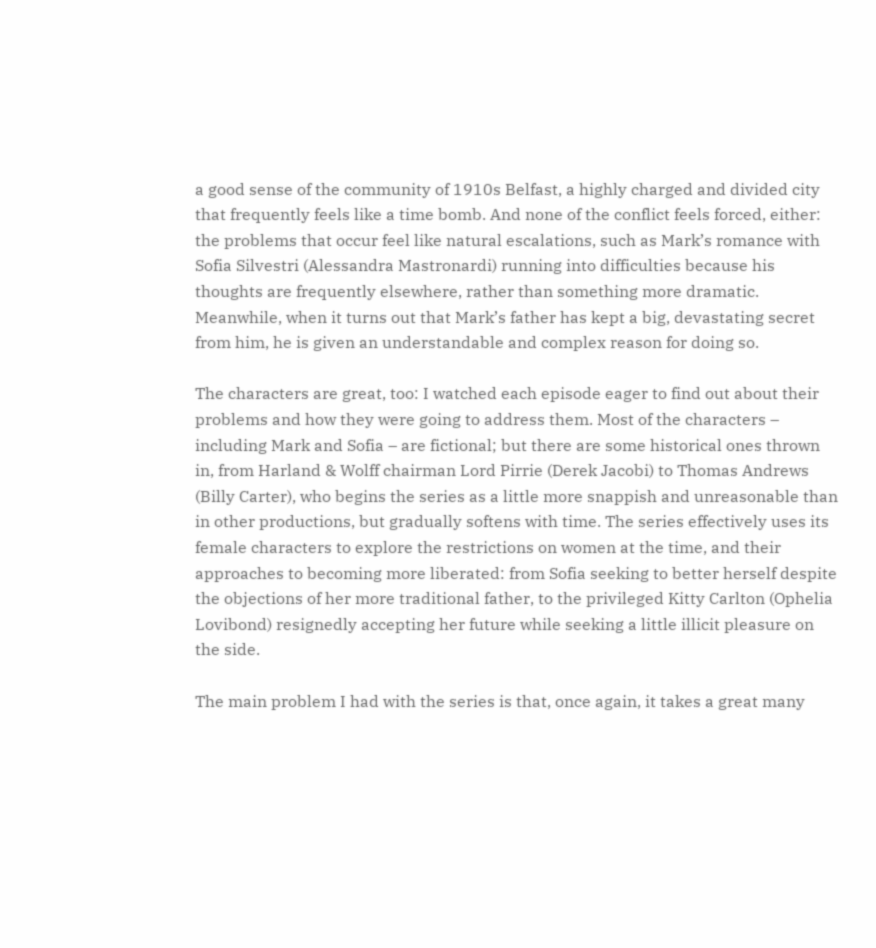a good sense of the community of 1910s Belfast, a highly charged and divided city that frequently feels like a time bomb. And none of the conflict feels forced, either: the problems that occur feel like natural escalations, such as Mark’s romance with Sofia Silvestri (Alessandra Mastronardi) running into difficulties because his thoughts are frequently elsewhere, rather than something more dramatic. Meanwhile, when it turns out that Mark’s father has kept a big, devastating secret from him, he is given an understandable and complex reason for doing so.

The characters are great, too: I watched each episode eager to find out about their problems and how they were going to address them. Most of the characters – including Mark and Sofia – are fictional; but there are some historical ones thrown in, from Harland & Wolff chairman Lord Pirrie (Derek Jacobi) to Thomas Andrews (Billy Carter), who begins the series as a little more snappish and unreasonable than in other productions, but gradually softens with time. The series effectively uses its female characters to explore the restrictions on women at the time, and their approaches to becoming more liberated: from Sofia seeking to better herself despite the objections of her more traditional father, to the privileged Kitty Carlton (Ophelia Lovibond) resignedly accepting her future while seeking a little illicit pleasure on the side.

The main problem I had with the series is that, once again, it takes a great many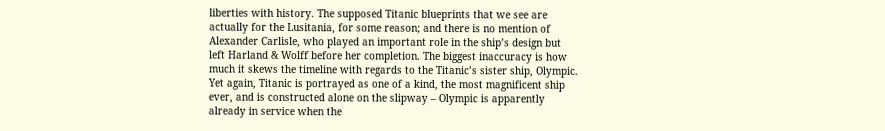liberties with history. The supposed Titanic blueprints that we see are actually for the Lusitania, for some reason; and there is no mention of Alexander Carlisle, who played an important role in the ship’s design but left Harland & Wolff before her completion. The biggest inaccuracy is how much it skews the timeline with regards to the Titanic’s sister ship, Olympic. Yet again, Titanic is portrayed as one of a kind, the most magnificent ship ever, and is constructed alone on the slipway – Olympic is apparently already in service when the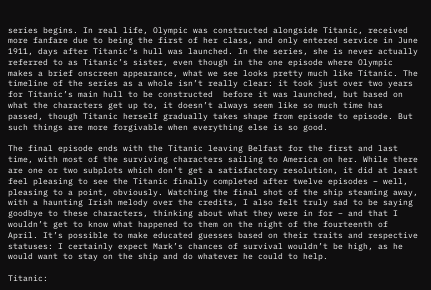series begins. In real life, Olympic was constructed alongside Titanic, received more fanfare due to being the first of her class, and only entered service in June 1911, days after Titanic‘s hull was launched. In the series, she is never actually referred to as Titanic’s sister, even though in the one episode where Olympic makes a brief onscreen appearance, what we see looks pretty much like Titanic. The timeline of the series as a whole isn’t really clear: it took just over two years for Titanic’s main hull to be constructed  before it was launched, but based on what the characters get up to, it doesn’t always seem like so much time has passed, though Titanic herself gradually takes shape from episode to episode. But such things are more forgivable when everything else is so good.

The final episode ends with the Titanic leaving Belfast for the first and last time, with most of the surviving characters sailing to America on her. While there are one or two subplots which don’t get a satisfactory resolution, it did at least feel pleasing to see the Titanic finally completed after twelve episodes – well, pleasing to a point, obviously. Watching the final shot of the ship steaming away, with a haunting Irish melody over the credits, I also felt truly sad to be saying goodbye to these characters, thinking about what they were in for – and that I wouldn’t get to know what happened to them on the night of the fourteenth of April. It’s possible to make educated guesses based on their traits and respective statuses: I certainly expect Mark’s chances of survival wouldn’t be high, as he would want to stay on the ship and do whatever he could to help.

Titanic: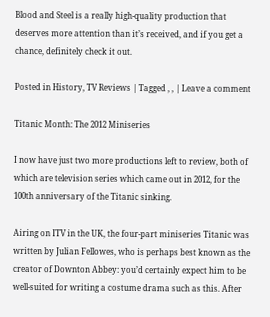Blood and Steel is a really high-quality production that deserves more attention than it’s received, and if you get a chance, definitely check it out.

Posted in History, TV Reviews | Tagged , , | Leave a comment

Titanic Month: The 2012 Miniseries

I now have just two more productions left to review, both of which are television series which came out in 2012, for the 100th anniversary of the Titanic sinking.

Airing on ITV in the UK, the four-part miniseries Titanic was written by Julian Fellowes, who is perhaps best known as the creator of Downton Abbey: you’d certainly expect him to be well-suited for writing a costume drama such as this. After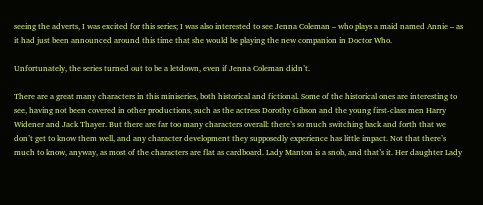seeing the adverts, I was excited for this series; I was also interested to see Jenna Coleman – who plays a maid named Annie – as it had just been announced around this time that she would be playing the new companion in Doctor Who.

Unfortunately, the series turned out to be a letdown, even if Jenna Coleman didn’t.

There are a great many characters in this miniseries, both historical and fictional. Some of the historical ones are interesting to see, having not been covered in other productions, such as the actress Dorothy Gibson and the young first-class men Harry Widener and Jack Thayer. But there are far too many characters overall: there’s so much switching back and forth that we don’t get to know them well, and any character development they supposedly experience has little impact. Not that there’s much to know, anyway, as most of the characters are flat as cardboard. Lady Manton is a snob, and that’s it. Her daughter Lady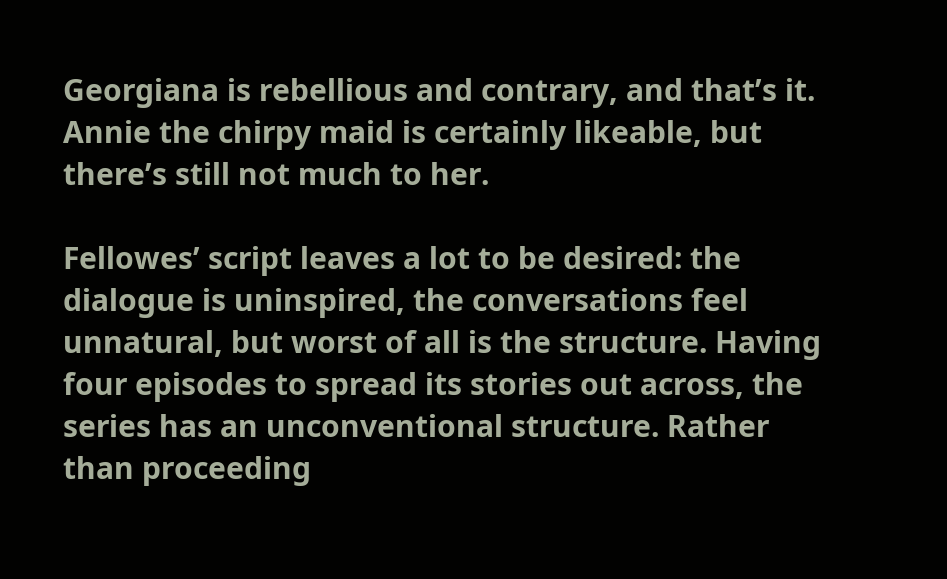Georgiana is rebellious and contrary, and that’s it. Annie the chirpy maid is certainly likeable, but there’s still not much to her.

Fellowes’ script leaves a lot to be desired: the dialogue is uninspired, the conversations feel unnatural, but worst of all is the structure. Having four episodes to spread its stories out across, the series has an unconventional structure. Rather than proceeding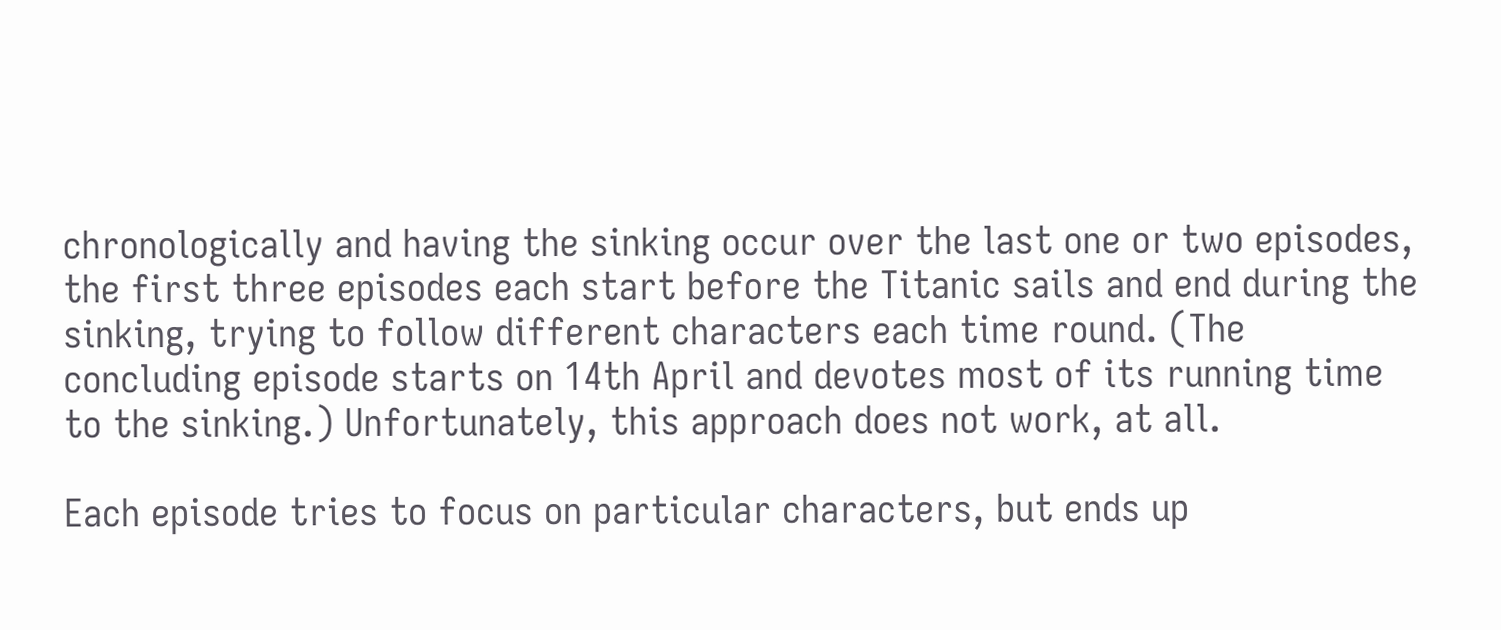chronologically and having the sinking occur over the last one or two episodes, the first three episodes each start before the Titanic sails and end during the sinking, trying to follow different characters each time round. (The concluding episode starts on 14th April and devotes most of its running time to the sinking.) Unfortunately, this approach does not work, at all.

Each episode tries to focus on particular characters, but ends up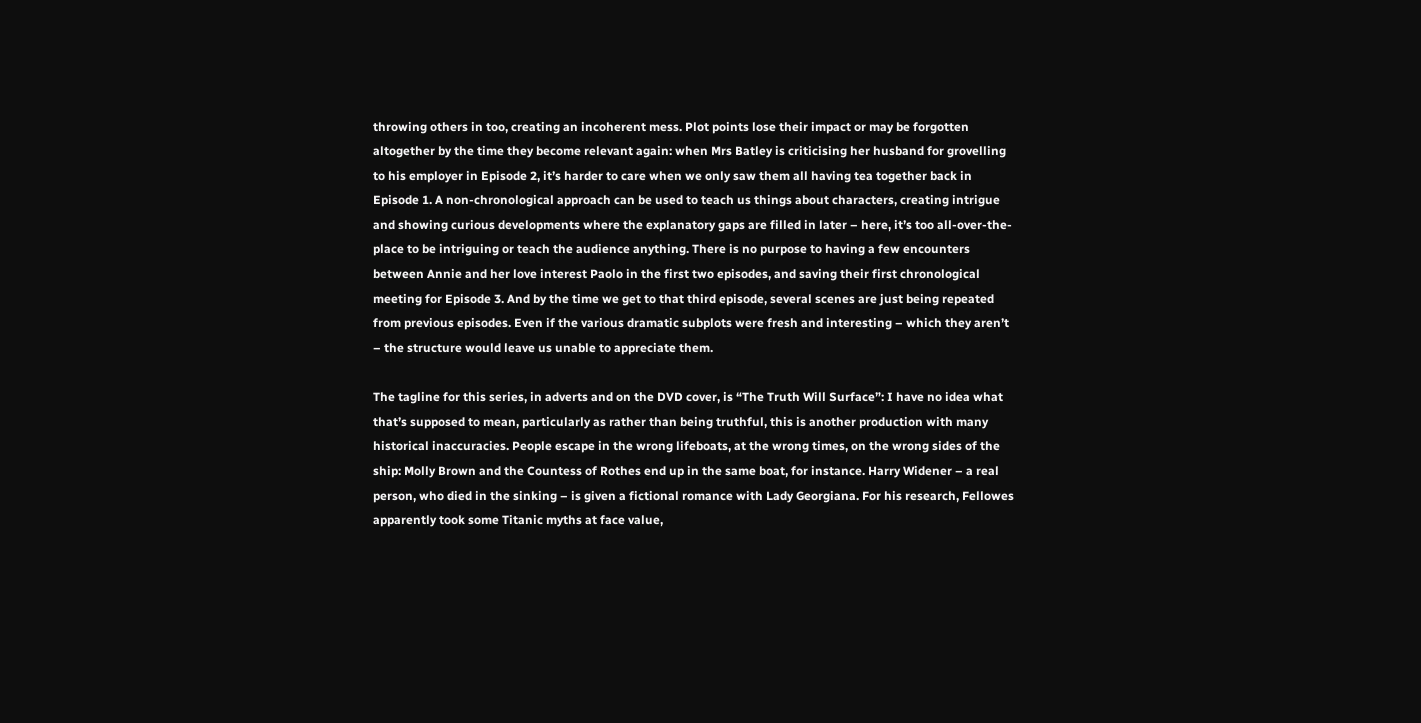throwing others in too, creating an incoherent mess. Plot points lose their impact or may be forgotten altogether by the time they become relevant again: when Mrs Batley is criticising her husband for grovelling to his employer in Episode 2, it’s harder to care when we only saw them all having tea together back in Episode 1. A non-chronological approach can be used to teach us things about characters, creating intrigue and showing curious developments where the explanatory gaps are filled in later – here, it’s too all-over-the-place to be intriguing or teach the audience anything. There is no purpose to having a few encounters between Annie and her love interest Paolo in the first two episodes, and saving their first chronological meeting for Episode 3. And by the time we get to that third episode, several scenes are just being repeated from previous episodes. Even if the various dramatic subplots were fresh and interesting – which they aren’t – the structure would leave us unable to appreciate them.

The tagline for this series, in adverts and on the DVD cover, is “The Truth Will Surface”: I have no idea what that’s supposed to mean, particularly as rather than being truthful, this is another production with many historical inaccuracies. People escape in the wrong lifeboats, at the wrong times, on the wrong sides of the ship: Molly Brown and the Countess of Rothes end up in the same boat, for instance. Harry Widener – a real person, who died in the sinking – is given a fictional romance with Lady Georgiana. For his research, Fellowes apparently took some Titanic myths at face value,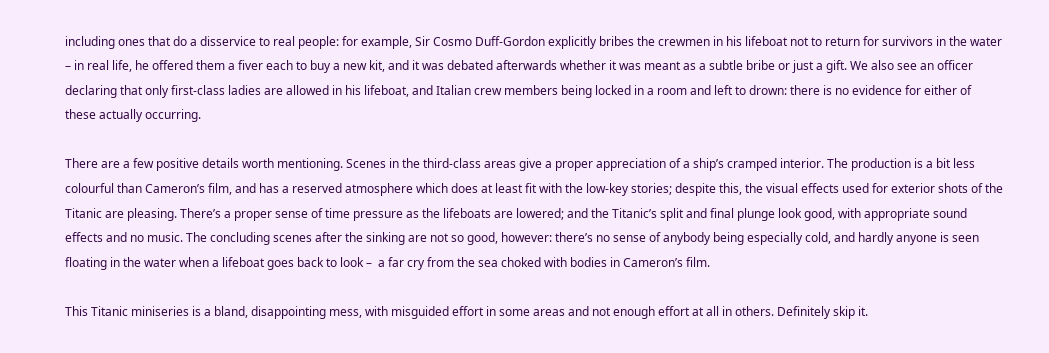including ones that do a disservice to real people: for example, Sir Cosmo Duff-Gordon explicitly bribes the crewmen in his lifeboat not to return for survivors in the water – in real life, he offered them a fiver each to buy a new kit, and it was debated afterwards whether it was meant as a subtle bribe or just a gift. We also see an officer declaring that only first-class ladies are allowed in his lifeboat, and Italian crew members being locked in a room and left to drown: there is no evidence for either of these actually occurring.

There are a few positive details worth mentioning. Scenes in the third-class areas give a proper appreciation of a ship’s cramped interior. The production is a bit less colourful than Cameron’s film, and has a reserved atmosphere which does at least fit with the low-key stories; despite this, the visual effects used for exterior shots of the Titanic are pleasing. There’s a proper sense of time pressure as the lifeboats are lowered; and the Titanic’s split and final plunge look good, with appropriate sound effects and no music. The concluding scenes after the sinking are not so good, however: there’s no sense of anybody being especially cold, and hardly anyone is seen floating in the water when a lifeboat goes back to look –  a far cry from the sea choked with bodies in Cameron’s film.

This Titanic miniseries is a bland, disappointing mess, with misguided effort in some areas and not enough effort at all in others. Definitely skip it.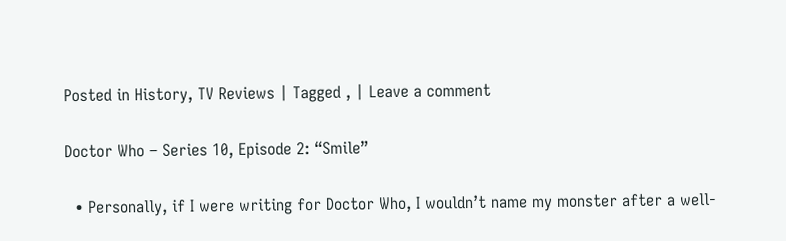Posted in History, TV Reviews | Tagged , | Leave a comment

Doctor Who – Series 10, Episode 2: “Smile”

  • Personally, if I were writing for Doctor Who, I wouldn’t name my monster after a well-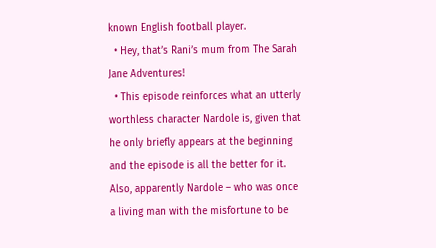known English football player.
  • Hey, that’s Rani’s mum from The Sarah Jane Adventures!
  • This episode reinforces what an utterly worthless character Nardole is, given that he only briefly appears at the beginning and the episode is all the better for it. Also, apparently Nardole – who was once a living man with the misfortune to be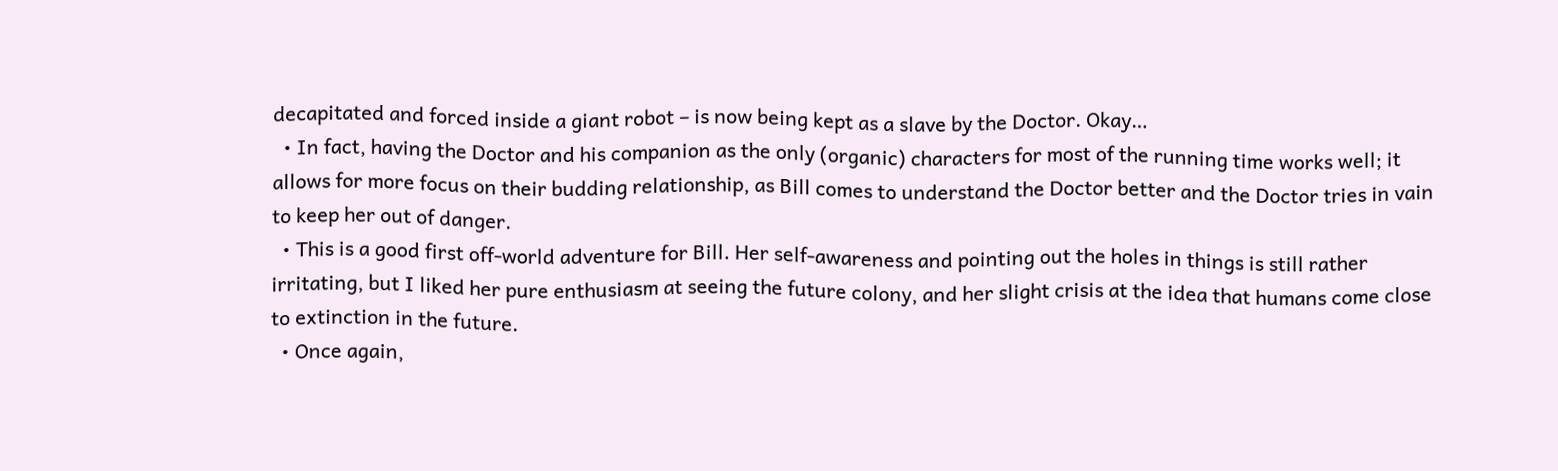decapitated and forced inside a giant robot – is now being kept as a slave by the Doctor. Okay…
  • In fact, having the Doctor and his companion as the only (organic) characters for most of the running time works well; it allows for more focus on their budding relationship, as Bill comes to understand the Doctor better and the Doctor tries in vain to keep her out of danger.
  • This is a good first off-world adventure for Bill. Her self-awareness and pointing out the holes in things is still rather irritating, but I liked her pure enthusiasm at seeing the future colony, and her slight crisis at the idea that humans come close to extinction in the future.
  • Once again,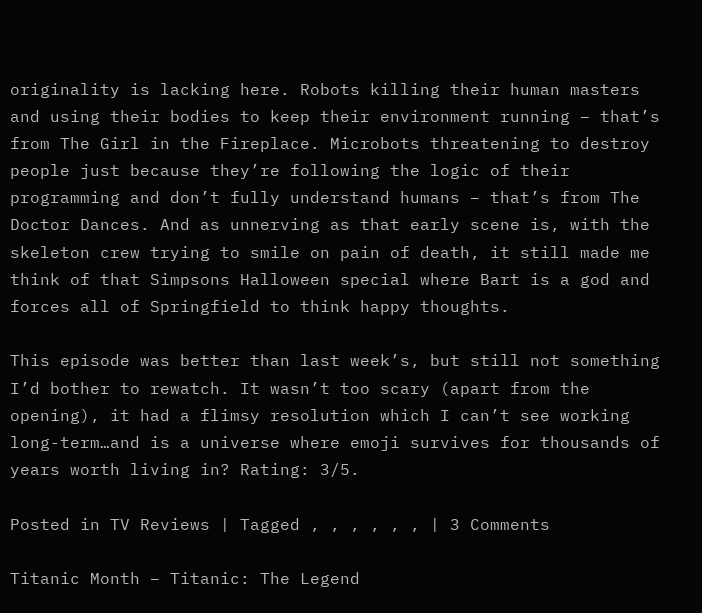originality is lacking here. Robots killing their human masters and using their bodies to keep their environment running – that’s from The Girl in the Fireplace. Microbots threatening to destroy people just because they’re following the logic of their programming and don’t fully understand humans – that’s from The Doctor Dances. And as unnerving as that early scene is, with the skeleton crew trying to smile on pain of death, it still made me think of that Simpsons Halloween special where Bart is a god and forces all of Springfield to think happy thoughts.

This episode was better than last week’s, but still not something I’d bother to rewatch. It wasn’t too scary (apart from the opening), it had a flimsy resolution which I can’t see working long-term…and is a universe where emoji survives for thousands of years worth living in? Rating: 3/5.

Posted in TV Reviews | Tagged , , , , , , | 3 Comments

Titanic Month – Titanic: The Legend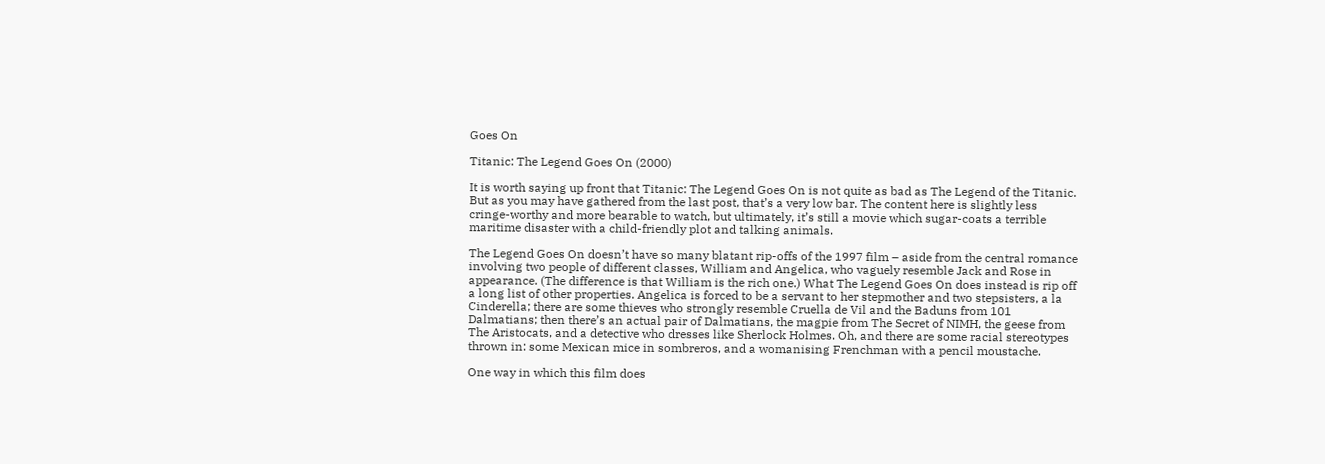Goes On

Titanic: The Legend Goes On (2000)

It is worth saying up front that Titanic: The Legend Goes On is not quite as bad as The Legend of the Titanic. But as you may have gathered from the last post, that’s a very low bar. The content here is slightly less cringe-worthy and more bearable to watch, but ultimately, it’s still a movie which sugar-coats a terrible maritime disaster with a child-friendly plot and talking animals.

The Legend Goes On doesn’t have so many blatant rip-offs of the 1997 film – aside from the central romance involving two people of different classes, William and Angelica, who vaguely resemble Jack and Rose in appearance. (The difference is that William is the rich one.) What The Legend Goes On does instead is rip off a long list of other properties. Angelica is forced to be a servant to her stepmother and two stepsisters, a la Cinderella; there are some thieves who strongly resemble Cruella de Vil and the Baduns from 101 Dalmatians; then there’s an actual pair of Dalmatians, the magpie from The Secret of NIMH, the geese from The Aristocats, and a detective who dresses like Sherlock Holmes. Oh, and there are some racial stereotypes thrown in: some Mexican mice in sombreros, and a womanising Frenchman with a pencil moustache.

One way in which this film does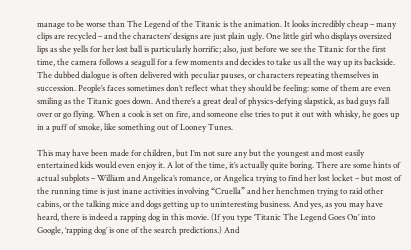manage to be worse than The Legend of the Titanic is the animation. It looks incredibly cheap – many clips are recycled – and the characters’ designs are just plain ugly. One little girl who displays oversized lips as she yells for her lost ball is particularly horrific; also, just before we see the Titanic for the first time, the camera follows a seagull for a few moments and decides to take us all the way up its backside. The dubbed dialogue is often delivered with peculiar pauses, or characters repeating themselves in succession. People’s faces sometimes don’t reflect what they should be feeling: some of them are even smiling as the Titanic goes down. And there’s a great deal of physics-defying slapstick, as bad guys fall over or go flying. When a cook is set on fire, and someone else tries to put it out with whisky, he goes up in a puff of smoke, like something out of Looney Tunes.

This may have been made for children, but I’m not sure any but the youngest and most easily entertained kids would even enjoy it. A lot of the time, it’s actually quite boring. There are some hints of actual subplots – William and Angelica’s romance, or Angelica trying to find her lost locket – but most of the running time is just inane activities involving “Cruella” and her henchmen trying to raid other cabins, or the talking mice and dogs getting up to uninteresting business. And yes, as you may have heard, there is indeed a rapping dog in this movie. (If you type ‘Titanic The Legend Goes On’ into Google, ‘rapping dog’ is one of the search predictions.) And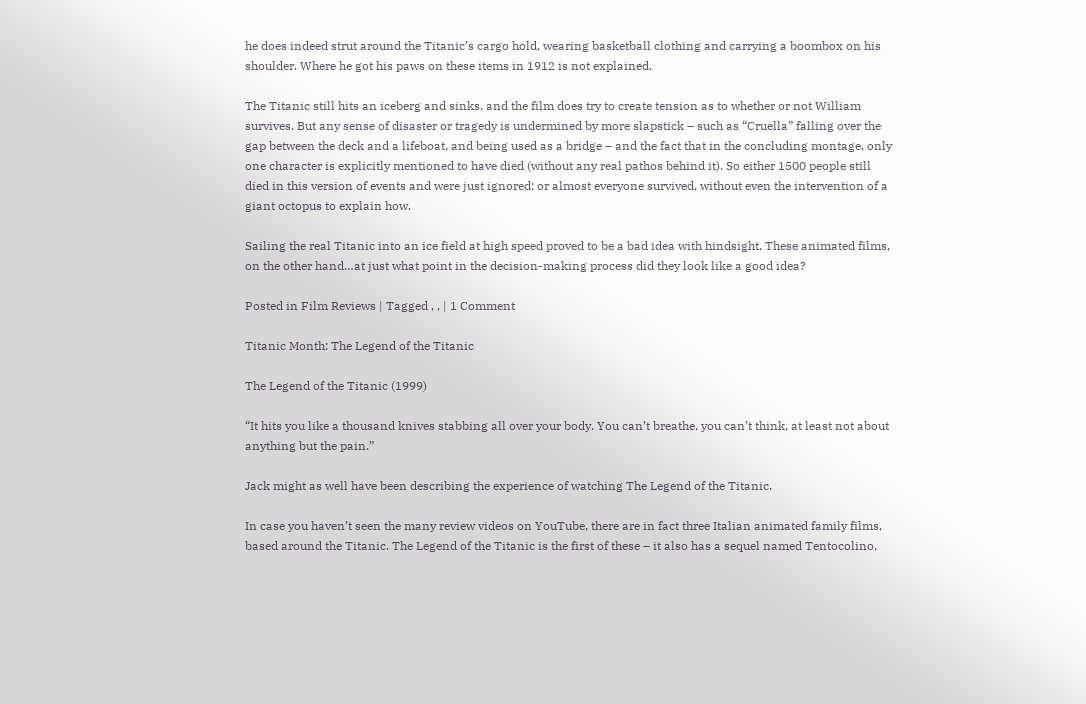he does indeed strut around the Titanic’s cargo hold, wearing basketball clothing and carrying a boombox on his shoulder. Where he got his paws on these items in 1912 is not explained.

The Titanic still hits an iceberg and sinks, and the film does try to create tension as to whether or not William survives. But any sense of disaster or tragedy is undermined by more slapstick – such as “Cruella” falling over the gap between the deck and a lifeboat, and being used as a bridge – and the fact that in the concluding montage, only one character is explicitly mentioned to have died (without any real pathos behind it). So either 1500 people still died in this version of events and were just ignored; or almost everyone survived, without even the intervention of a giant octopus to explain how.

Sailing the real Titanic into an ice field at high speed proved to be a bad idea with hindsight. These animated films, on the other hand…at just what point in the decision-making process did they look like a good idea?

Posted in Film Reviews | Tagged , , | 1 Comment

Titanic Month: The Legend of the Titanic

The Legend of the Titanic (1999)

“It hits you like a thousand knives stabbing all over your body. You can’t breathe, you can’t think, at least not about anything but the pain.”

Jack might as well have been describing the experience of watching The Legend of the Titanic.

In case you haven’t seen the many review videos on YouTube, there are in fact three Italian animated family films, based around the Titanic. The Legend of the Titanic is the first of these – it also has a sequel named Tentocolino,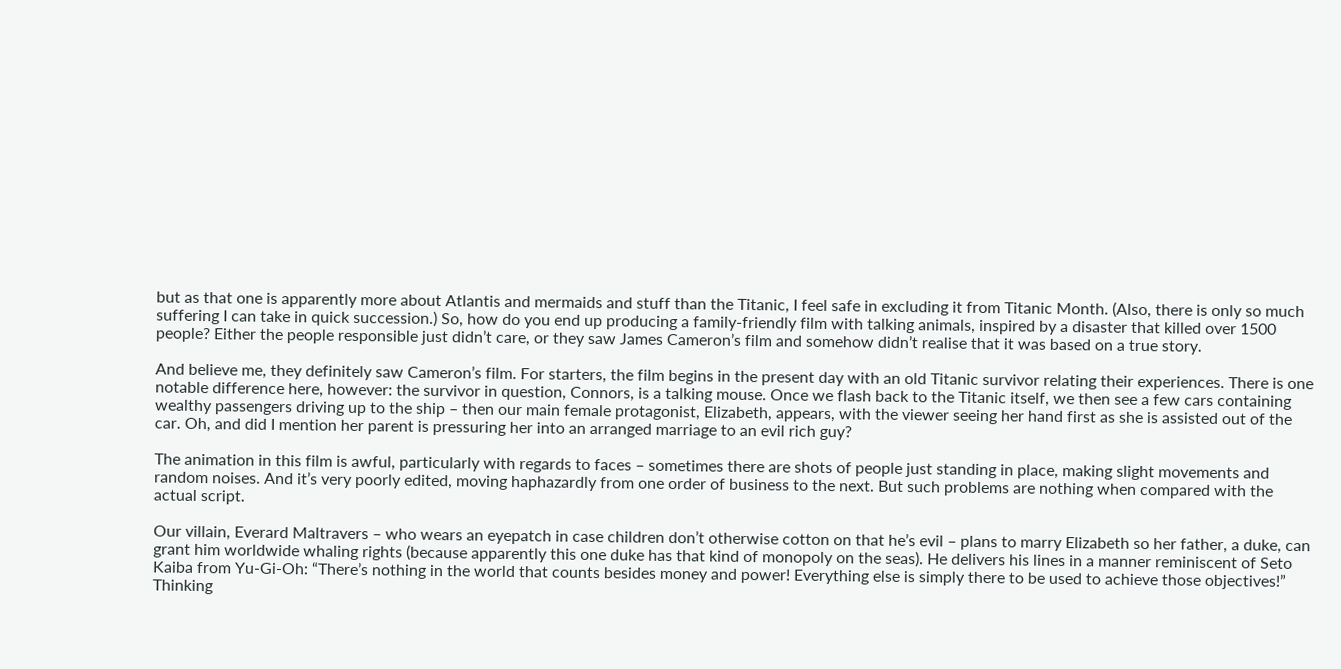but as that one is apparently more about Atlantis and mermaids and stuff than the Titanic, I feel safe in excluding it from Titanic Month. (Also, there is only so much suffering I can take in quick succession.) So, how do you end up producing a family-friendly film with talking animals, inspired by a disaster that killed over 1500 people? Either the people responsible just didn’t care, or they saw James Cameron’s film and somehow didn’t realise that it was based on a true story.

And believe me, they definitely saw Cameron’s film. For starters, the film begins in the present day with an old Titanic survivor relating their experiences. There is one notable difference here, however: the survivor in question, Connors, is a talking mouse. Once we flash back to the Titanic itself, we then see a few cars containing wealthy passengers driving up to the ship – then our main female protagonist, Elizabeth, appears, with the viewer seeing her hand first as she is assisted out of the car. Oh, and did I mention her parent is pressuring her into an arranged marriage to an evil rich guy?

The animation in this film is awful, particularly with regards to faces – sometimes there are shots of people just standing in place, making slight movements and random noises. And it’s very poorly edited, moving haphazardly from one order of business to the next. But such problems are nothing when compared with the actual script.

Our villain, Everard Maltravers – who wears an eyepatch in case children don’t otherwise cotton on that he’s evil – plans to marry Elizabeth so her father, a duke, can grant him worldwide whaling rights (because apparently this one duke has that kind of monopoly on the seas). He delivers his lines in a manner reminiscent of Seto Kaiba from Yu-Gi-Oh: “There’s nothing in the world that counts besides money and power! Everything else is simply there to be used to achieve those objectives!” Thinking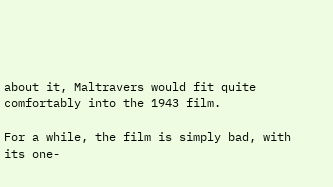about it, Maltravers would fit quite comfortably into the 1943 film.

For a while, the film is simply bad, with its one-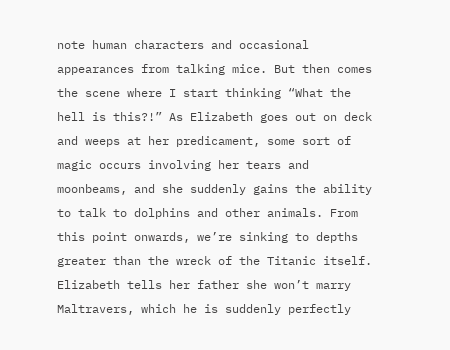note human characters and occasional appearances from talking mice. But then comes the scene where I start thinking “What the hell is this?!” As Elizabeth goes out on deck and weeps at her predicament, some sort of magic occurs involving her tears and moonbeams, and she suddenly gains the ability to talk to dolphins and other animals. From this point onwards, we’re sinking to depths greater than the wreck of the Titanic itself. Elizabeth tells her father she won’t marry Maltravers, which he is suddenly perfectly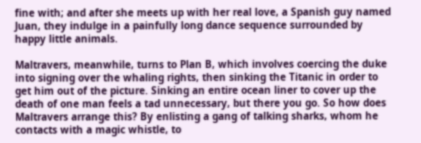fine with; and after she meets up with her real love, a Spanish guy named Juan, they indulge in a painfully long dance sequence surrounded by happy little animals.

Maltravers, meanwhile, turns to Plan B, which involves coercing the duke into signing over the whaling rights, then sinking the Titanic in order to get him out of the picture. Sinking an entire ocean liner to cover up the death of one man feels a tad unnecessary, but there you go. So how does Maltravers arrange this? By enlisting a gang of talking sharks, whom he contacts with a magic whistle, to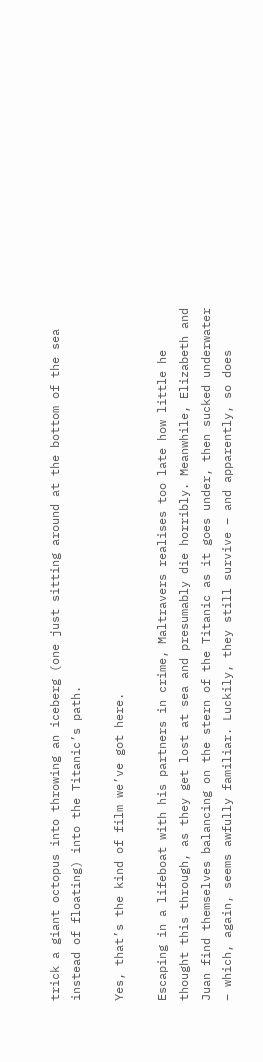trick a giant octopus into throwing an iceberg (one just sitting around at the bottom of the sea instead of floating) into the Titanic’s path.

Yes, that’s the kind of film we’ve got here.

Escaping in a lifeboat with his partners in crime, Maltravers realises too late how little he thought this through, as they get lost at sea and presumably die horribly. Meanwhile, Elizabeth and Juan find themselves balancing on the stern of the Titanic as it goes under, then sucked underwater – which, again, seems awfully familiar. Luckily, they still survive – and apparently, so does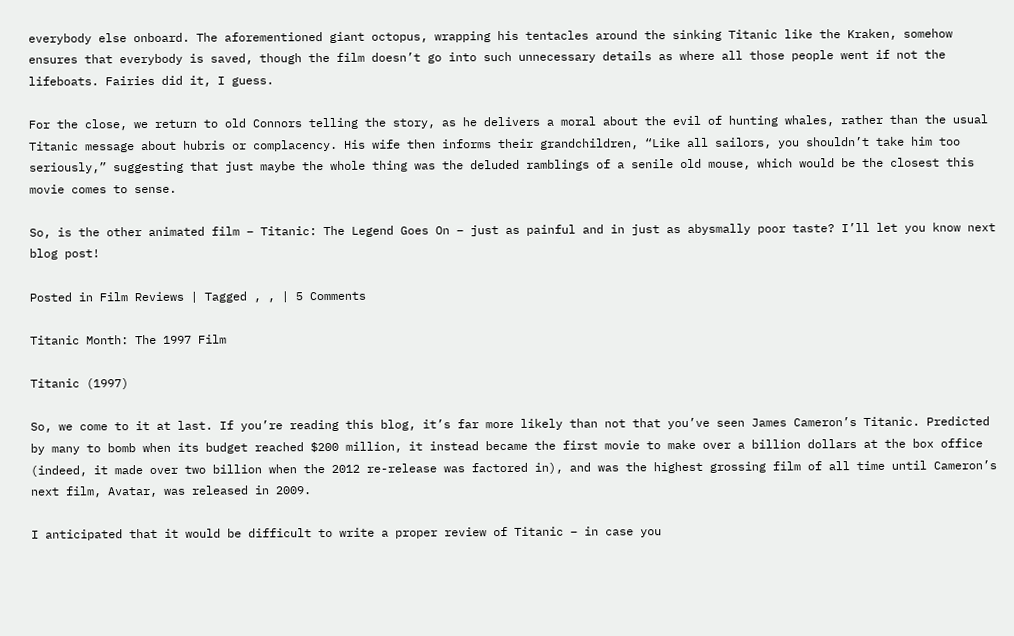everybody else onboard. The aforementioned giant octopus, wrapping his tentacles around the sinking Titanic like the Kraken, somehow ensures that everybody is saved, though the film doesn’t go into such unnecessary details as where all those people went if not the lifeboats. Fairies did it, I guess.

For the close, we return to old Connors telling the story, as he delivers a moral about the evil of hunting whales, rather than the usual Titanic message about hubris or complacency. His wife then informs their grandchildren, “Like all sailors, you shouldn’t take him too seriously,” suggesting that just maybe the whole thing was the deluded ramblings of a senile old mouse, which would be the closest this movie comes to sense.

So, is the other animated film – Titanic: The Legend Goes On – just as painful and in just as abysmally poor taste? I’ll let you know next blog post!

Posted in Film Reviews | Tagged , , | 5 Comments

Titanic Month: The 1997 Film

Titanic (1997)

So, we come to it at last. If you’re reading this blog, it’s far more likely than not that you’ve seen James Cameron’s Titanic. Predicted by many to bomb when its budget reached $200 million, it instead became the first movie to make over a billion dollars at the box office (indeed, it made over two billion when the 2012 re-release was factored in), and was the highest grossing film of all time until Cameron’s next film, Avatar, was released in 2009.

I anticipated that it would be difficult to write a proper review of Titanic – in case you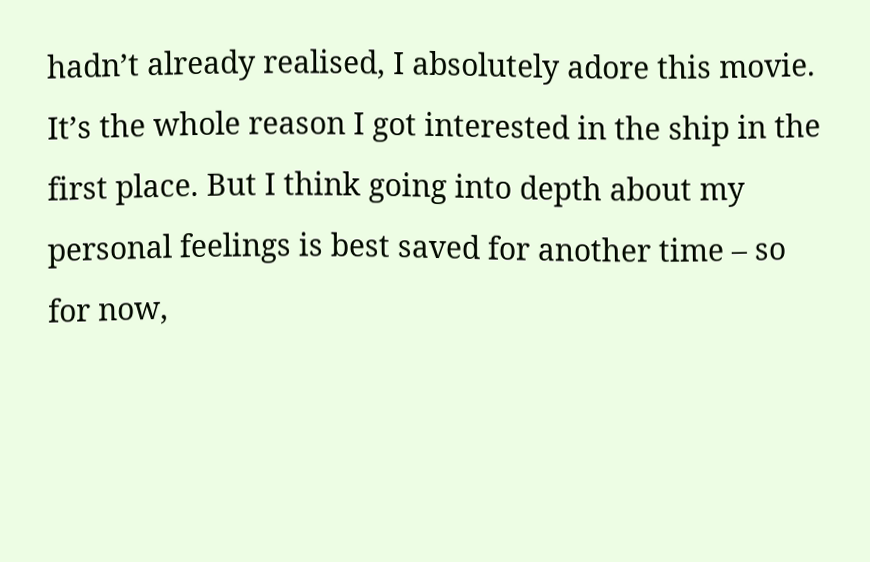hadn’t already realised, I absolutely adore this movie. It’s the whole reason I got interested in the ship in the first place. But I think going into depth about my personal feelings is best saved for another time – so for now,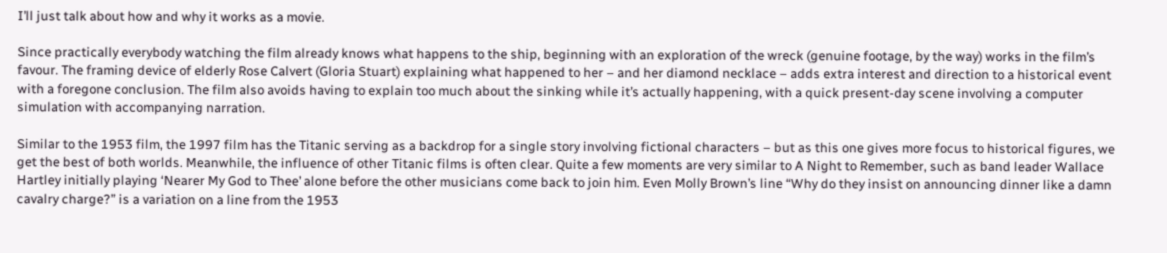I’ll just talk about how and why it works as a movie.

Since practically everybody watching the film already knows what happens to the ship, beginning with an exploration of the wreck (genuine footage, by the way) works in the film’s favour. The framing device of elderly Rose Calvert (Gloria Stuart) explaining what happened to her – and her diamond necklace – adds extra interest and direction to a historical event with a foregone conclusion. The film also avoids having to explain too much about the sinking while it’s actually happening, with a quick present-day scene involving a computer simulation with accompanying narration.

Similar to the 1953 film, the 1997 film has the Titanic serving as a backdrop for a single story involving fictional characters – but as this one gives more focus to historical figures, we get the best of both worlds. Meanwhile, the influence of other Titanic films is often clear. Quite a few moments are very similar to A Night to Remember, such as band leader Wallace Hartley initially playing ‘Nearer My God to Thee’ alone before the other musicians come back to join him. Even Molly Brown’s line “Why do they insist on announcing dinner like a damn cavalry charge?” is a variation on a line from the 1953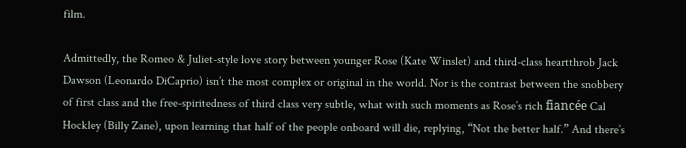film.

Admittedly, the Romeo & Juliet-style love story between younger Rose (Kate Winslet) and third-class heartthrob Jack Dawson (Leonardo DiCaprio) isn’t the most complex or original in the world. Nor is the contrast between the snobbery of first class and the free-spiritedness of third class very subtle, what with such moments as Rose’s rich fiancée Cal Hockley (Billy Zane), upon learning that half of the people onboard will die, replying, “Not the better half.” And there’s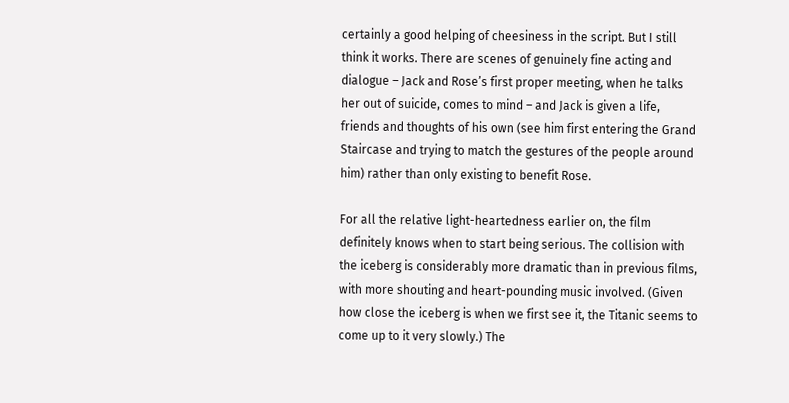certainly a good helping of cheesiness in the script. But I still think it works. There are scenes of genuinely fine acting and dialogue – Jack and Rose’s first proper meeting, when he talks her out of suicide, comes to mind – and Jack is given a life, friends and thoughts of his own (see him first entering the Grand Staircase and trying to match the gestures of the people around him) rather than only existing to benefit Rose.

For all the relative light-heartedness earlier on, the film definitely knows when to start being serious. The collision with the iceberg is considerably more dramatic than in previous films, with more shouting and heart-pounding music involved. (Given how close the iceberg is when we first see it, the Titanic seems to come up to it very slowly.) The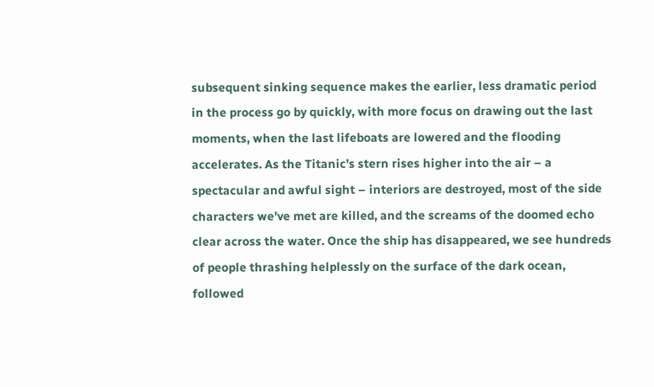subsequent sinking sequence makes the earlier, less dramatic period in the process go by quickly, with more focus on drawing out the last moments, when the last lifeboats are lowered and the flooding accelerates. As the Titanic’s stern rises higher into the air – a spectacular and awful sight – interiors are destroyed, most of the side characters we’ve met are killed, and the screams of the doomed echo clear across the water. Once the ship has disappeared, we see hundreds of people thrashing helplessly on the surface of the dark ocean, followed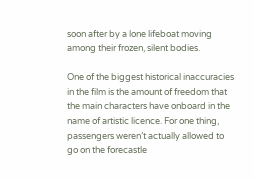soon after by a lone lifeboat moving among their frozen, silent bodies.

One of the biggest historical inaccuracies in the film is the amount of freedom that the main characters have onboard in the name of artistic licence. For one thing, passengers weren’t actually allowed to go on the forecastle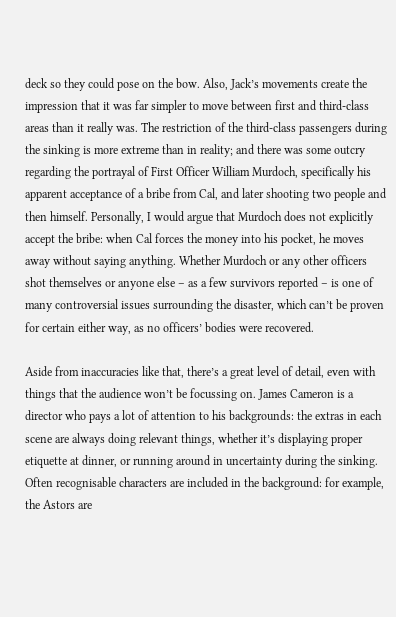deck so they could pose on the bow. Also, Jack’s movements create the impression that it was far simpler to move between first and third-class areas than it really was. The restriction of the third-class passengers during the sinking is more extreme than in reality; and there was some outcry regarding the portrayal of First Officer William Murdoch, specifically his apparent acceptance of a bribe from Cal, and later shooting two people and then himself. Personally, I would argue that Murdoch does not explicitly accept the bribe: when Cal forces the money into his pocket, he moves away without saying anything. Whether Murdoch or any other officers shot themselves or anyone else – as a few survivors reported – is one of many controversial issues surrounding the disaster, which can’t be proven for certain either way, as no officers’ bodies were recovered.

Aside from inaccuracies like that, there’s a great level of detail, even with things that the audience won’t be focussing on. James Cameron is a director who pays a lot of attention to his backgrounds: the extras in each scene are always doing relevant things, whether it’s displaying proper etiquette at dinner, or running around in uncertainty during the sinking. Often recognisable characters are included in the background: for example, the Astors are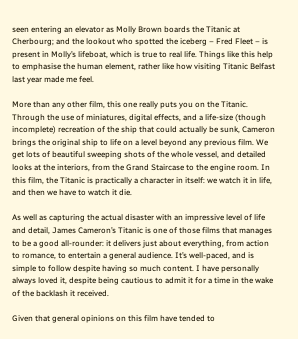seen entering an elevator as Molly Brown boards the Titanic at Cherbourg; and the lookout who spotted the iceberg – Fred Fleet – is present in Molly’s lifeboat, which is true to real life. Things like this help to emphasise the human element, rather like how visiting Titanic Belfast last year made me feel.

More than any other film, this one really puts you on the Titanic. Through the use of miniatures, digital effects, and a life-size (though incomplete) recreation of the ship that could actually be sunk, Cameron brings the original ship to life on a level beyond any previous film. We get lots of beautiful sweeping shots of the whole vessel, and detailed looks at the interiors, from the Grand Staircase to the engine room. In this film, the Titanic is practically a character in itself: we watch it in life, and then we have to watch it die.

As well as capturing the actual disaster with an impressive level of life and detail, James Cameron’s Titanic is one of those films that manages to be a good all-rounder: it delivers just about everything, from action to romance, to entertain a general audience. It’s well-paced, and is simple to follow despite having so much content. I have personally always loved it, despite being cautious to admit it for a time in the wake of the backlash it received.

Given that general opinions on this film have tended to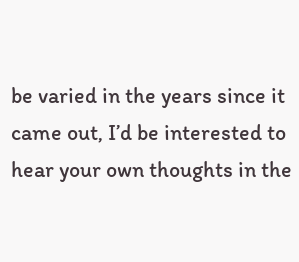be varied in the years since it came out, I’d be interested to hear your own thoughts in the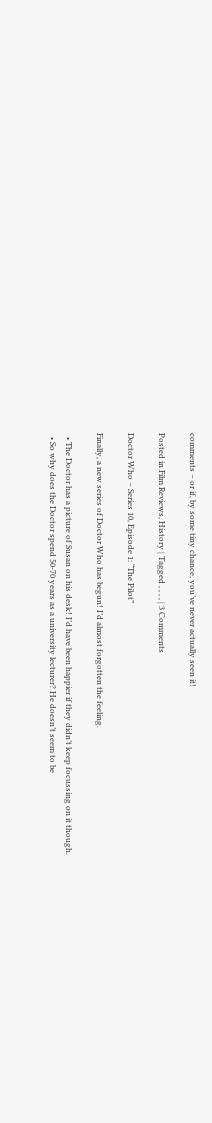comments – or if, by some tiny chance, you’ve never actually seen it!

Posted in Film Reviews, History | Tagged , , , , | 3 Comments

Doctor Who – Series 10, Episode 1: “The Pilot”

Finally, a new series of Doctor Who has begun! I’d almost forgotten the feeling.

  • The Doctor has a picture of Susan on his desk! I’d have been happier if they didn’t keep focussing on it though.
  • So why does the Doctor spend 50-70 years as a university lecturer? He doesn’t seem to be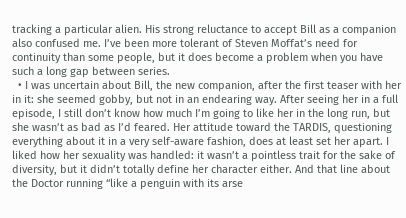tracking a particular alien. His strong reluctance to accept Bill as a companion also confused me. I’ve been more tolerant of Steven Moffat’s need for continuity than some people, but it does become a problem when you have such a long gap between series.
  • I was uncertain about Bill, the new companion, after the first teaser with her in it: she seemed gobby, but not in an endearing way. After seeing her in a full episode, I still don’t know how much I’m going to like her in the long run, but she wasn’t as bad as I’d feared. Her attitude toward the TARDIS, questioning everything about it in a very self-aware fashion, does at least set her apart. I liked how her sexuality was handled: it wasn’t a pointless trait for the sake of diversity, but it didn’t totally define her character either. And that line about the Doctor running “like a penguin with its arse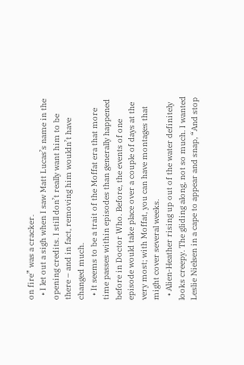on fire” was a cracker.
  • I let out a sigh when I saw Matt Lucas’s name in the opening credits. I still don’t really want him to be there – and in fact, removing him wouldn’t have changed much.
  • It seems to be a trait of the Moffat era that more time passes within episodes than generally happened before in Doctor Who. Before, the events of one episode would take place over a couple of days at the very most; with Moffat, you can have montages that might cover several weeks.
  • Alien-Heather rising up out of the water definitely looks creepy. The gliding along, not so much. I wanted Leslie Nielsen in a cape to appear and snap, “And stop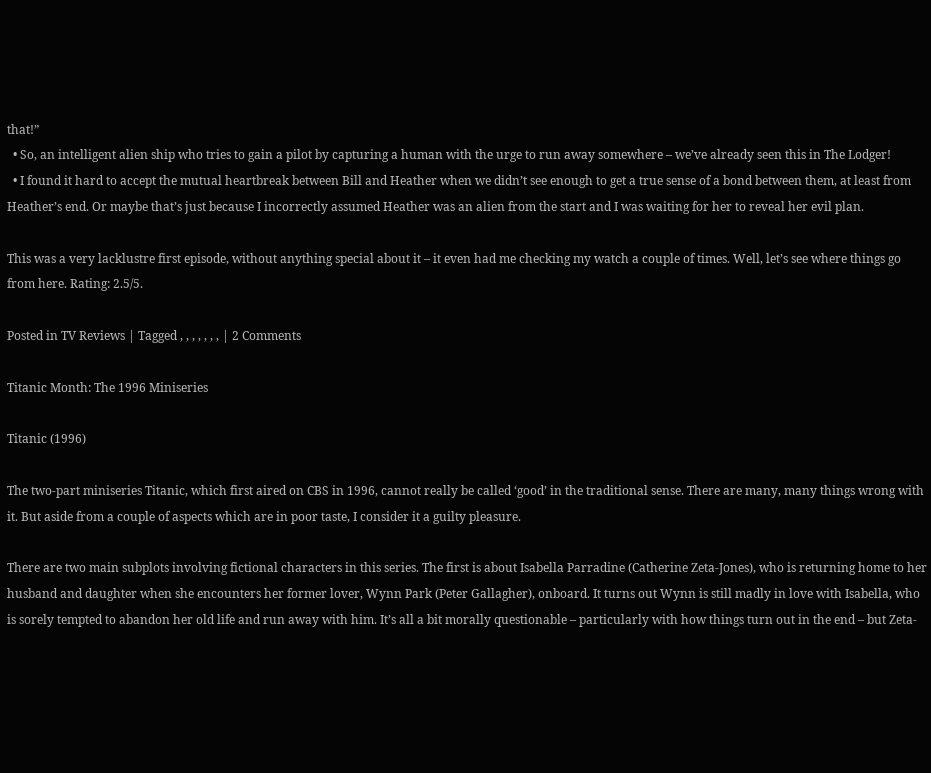that!”
  • So, an intelligent alien ship who tries to gain a pilot by capturing a human with the urge to run away somewhere – we’ve already seen this in The Lodger!
  • I found it hard to accept the mutual heartbreak between Bill and Heather when we didn’t see enough to get a true sense of a bond between them, at least from Heather’s end. Or maybe that’s just because I incorrectly assumed Heather was an alien from the start and I was waiting for her to reveal her evil plan.

This was a very lacklustre first episode, without anything special about it – it even had me checking my watch a couple of times. Well, let’s see where things go from here. Rating: 2.5/5.

Posted in TV Reviews | Tagged , , , , , , , | 2 Comments

Titanic Month: The 1996 Miniseries

Titanic (1996)

The two-part miniseries Titanic, which first aired on CBS in 1996, cannot really be called ‘good’ in the traditional sense. There are many, many things wrong with it. But aside from a couple of aspects which are in poor taste, I consider it a guilty pleasure.

There are two main subplots involving fictional characters in this series. The first is about Isabella Parradine (Catherine Zeta-Jones), who is returning home to her husband and daughter when she encounters her former lover, Wynn Park (Peter Gallagher), onboard. It turns out Wynn is still madly in love with Isabella, who is sorely tempted to abandon her old life and run away with him. It’s all a bit morally questionable – particularly with how things turn out in the end – but Zeta-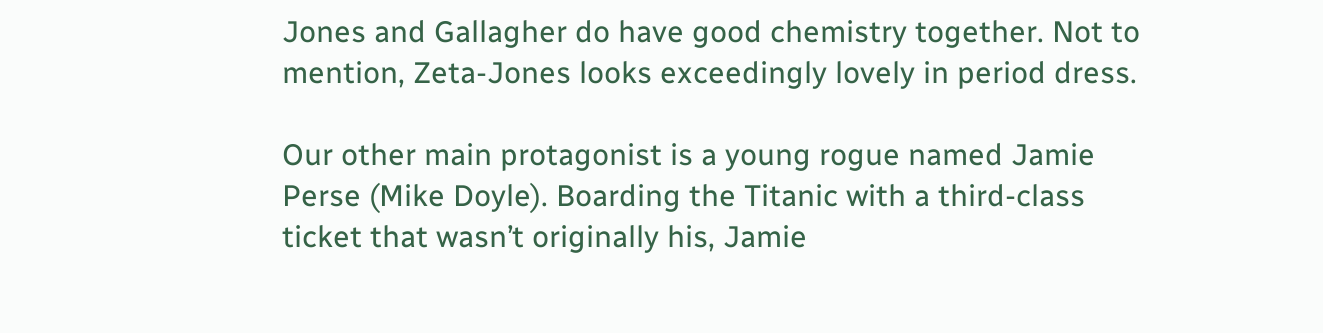Jones and Gallagher do have good chemistry together. Not to mention, Zeta-Jones looks exceedingly lovely in period dress.

Our other main protagonist is a young rogue named Jamie Perse (Mike Doyle). Boarding the Titanic with a third-class ticket that wasn’t originally his, Jamie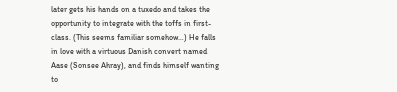later gets his hands on a tuxedo and takes the opportunity to integrate with the toffs in first-class. (This seems familiar somehow…) He falls in love with a virtuous Danish convert named Aase (Sonsee Ahray), and finds himself wanting to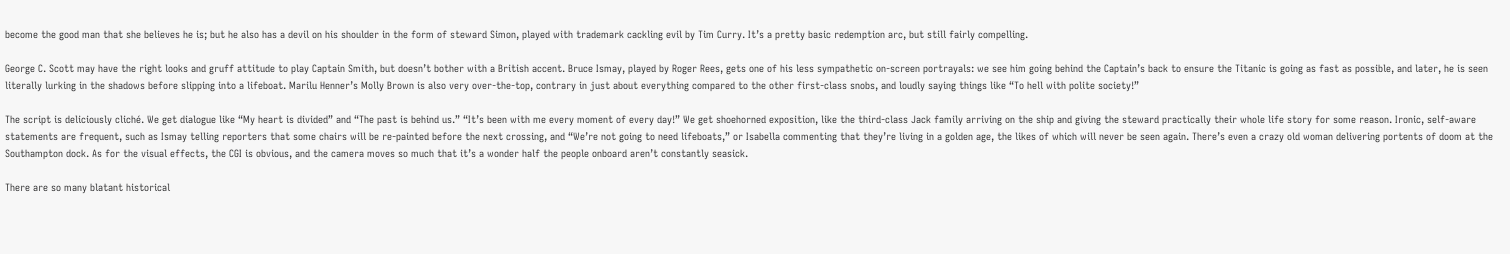become the good man that she believes he is; but he also has a devil on his shoulder in the form of steward Simon, played with trademark cackling evil by Tim Curry. It’s a pretty basic redemption arc, but still fairly compelling.

George C. Scott may have the right looks and gruff attitude to play Captain Smith, but doesn’t bother with a British accent. Bruce Ismay, played by Roger Rees, gets one of his less sympathetic on-screen portrayals: we see him going behind the Captain’s back to ensure the Titanic is going as fast as possible, and later, he is seen literally lurking in the shadows before slipping into a lifeboat. Marilu Henner’s Molly Brown is also very over-the-top, contrary in just about everything compared to the other first-class snobs, and loudly saying things like “To hell with polite society!”

The script is deliciously cliché. We get dialogue like “My heart is divided” and “The past is behind us.” “It’s been with me every moment of every day!” We get shoehorned exposition, like the third-class Jack family arriving on the ship and giving the steward practically their whole life story for some reason. Ironic, self-aware statements are frequent, such as Ismay telling reporters that some chairs will be re-painted before the next crossing, and “We’re not going to need lifeboats,” or Isabella commenting that they’re living in a golden age, the likes of which will never be seen again. There’s even a crazy old woman delivering portents of doom at the Southampton dock. As for the visual effects, the CGI is obvious, and the camera moves so much that it’s a wonder half the people onboard aren’t constantly seasick.

There are so many blatant historical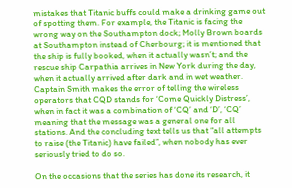mistakes that Titanic buffs could make a drinking game out of spotting them. For example, the Titanic is facing the wrong way on the Southampton dock; Molly Brown boards at Southampton instead of Cherbourg; it is mentioned that the ship is fully booked, when it actually wasn’t; and the rescue ship Carpathia arrives in New York during the day, when it actually arrived after dark and in wet weather. Captain Smith makes the error of telling the wireless operators that CQD stands for ‘Come Quickly Distress’, when in fact it was a combination of ‘CQ’ and ‘D’, ‘CQ’ meaning that the message was a general one for all stations. And the concluding text tells us that “all attempts to raise (the Titanic) have failed”, when nobody has ever seriously tried to do so.

On the occasions that the series has done its research, it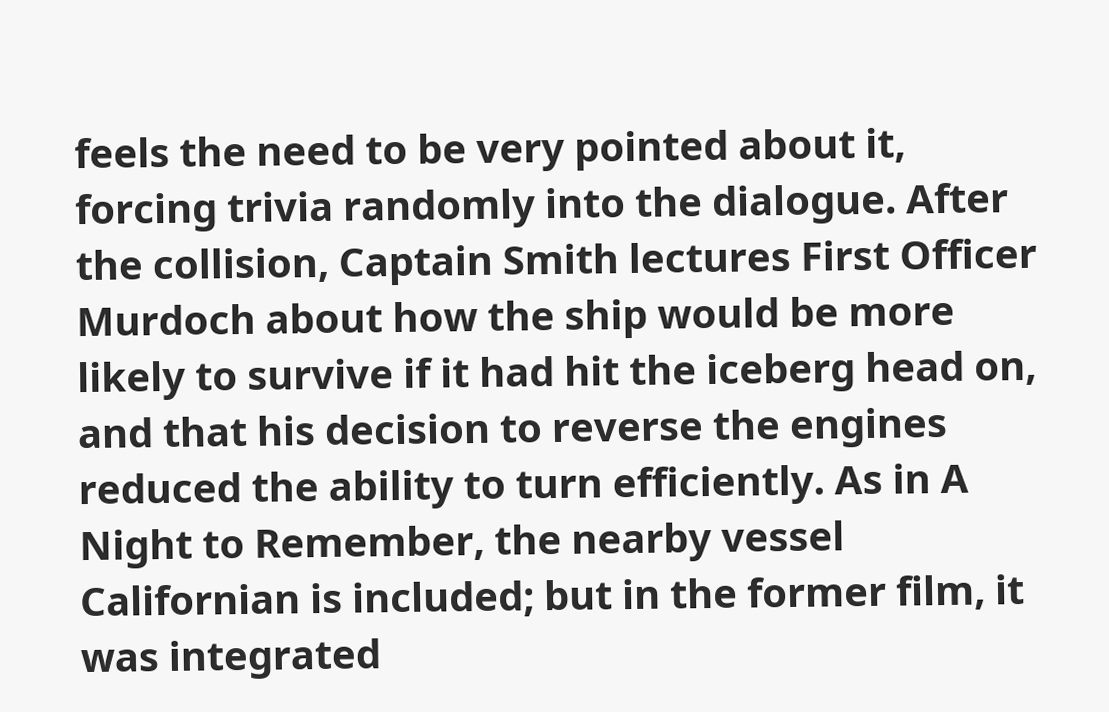feels the need to be very pointed about it, forcing trivia randomly into the dialogue. After the collision, Captain Smith lectures First Officer Murdoch about how the ship would be more likely to survive if it had hit the iceberg head on, and that his decision to reverse the engines reduced the ability to turn efficiently. As in A Night to Remember, the nearby vessel Californian is included; but in the former film, it was integrated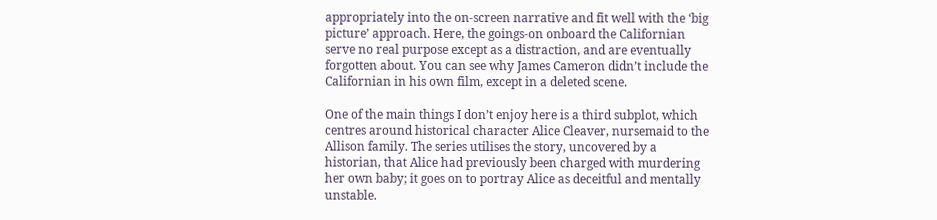appropriately into the on-screen narrative and fit well with the ‘big picture’ approach. Here, the goings-on onboard the Californian serve no real purpose except as a distraction, and are eventually forgotten about. You can see why James Cameron didn’t include the Californian in his own film, except in a deleted scene.

One of the main things I don’t enjoy here is a third subplot, which centres around historical character Alice Cleaver, nursemaid to the Allison family. The series utilises the story, uncovered by a historian, that Alice had previously been charged with murdering her own baby; it goes on to portray Alice as deceitful and mentally unstable.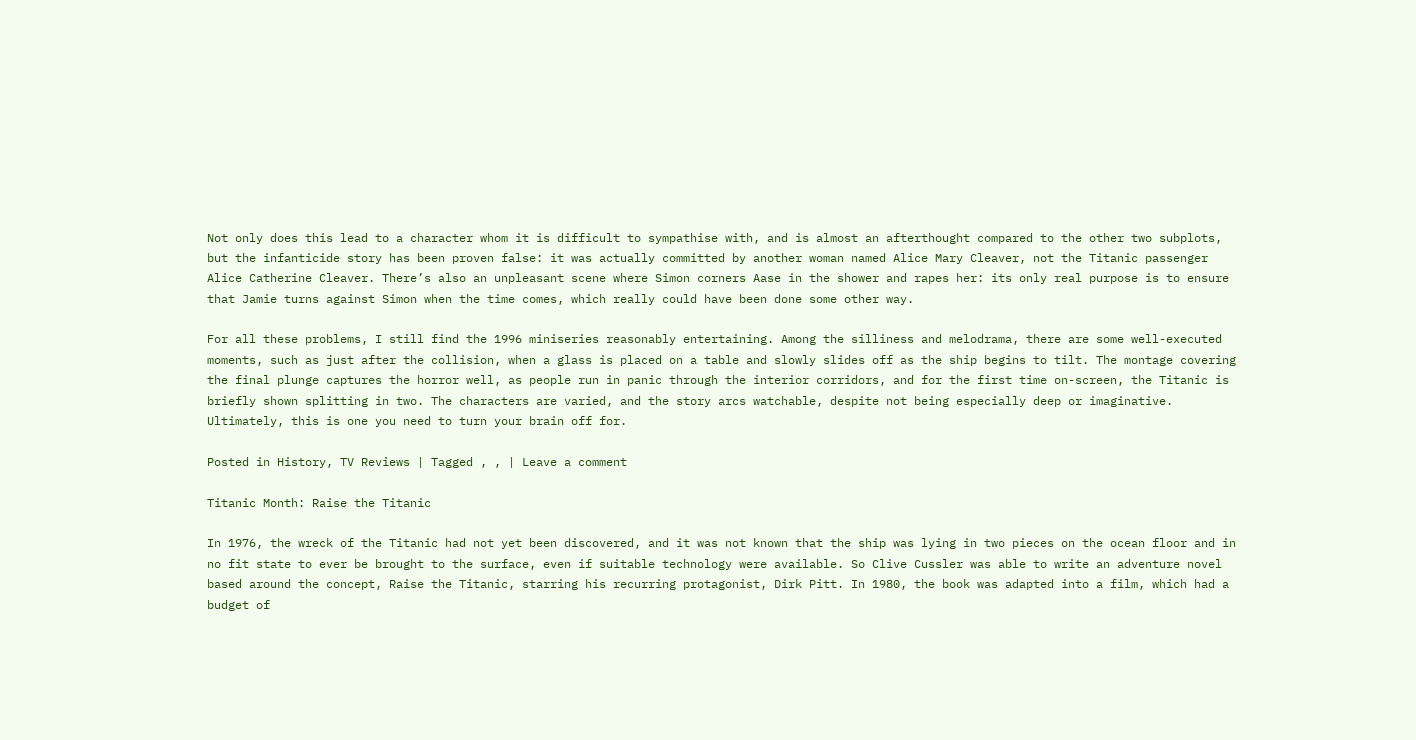Not only does this lead to a character whom it is difficult to sympathise with, and is almost an afterthought compared to the other two subplots, but the infanticide story has been proven false: it was actually committed by another woman named Alice Mary Cleaver, not the Titanic passenger Alice Catherine Cleaver. There’s also an unpleasant scene where Simon corners Aase in the shower and rapes her: its only real purpose is to ensure that Jamie turns against Simon when the time comes, which really could have been done some other way.

For all these problems, I still find the 1996 miniseries reasonably entertaining. Among the silliness and melodrama, there are some well-executed moments, such as just after the collision, when a glass is placed on a table and slowly slides off as the ship begins to tilt. The montage covering the final plunge captures the horror well, as people run in panic through the interior corridors, and for the first time on-screen, the Titanic is briefly shown splitting in two. The characters are varied, and the story arcs watchable, despite not being especially deep or imaginative. Ultimately, this is one you need to turn your brain off for.

Posted in History, TV Reviews | Tagged , , | Leave a comment

Titanic Month: Raise the Titanic

In 1976, the wreck of the Titanic had not yet been discovered, and it was not known that the ship was lying in two pieces on the ocean floor and in no fit state to ever be brought to the surface, even if suitable technology were available. So Clive Cussler was able to write an adventure novel based around the concept, Raise the Titanic, starring his recurring protagonist, Dirk Pitt. In 1980, the book was adapted into a film, which had a budget of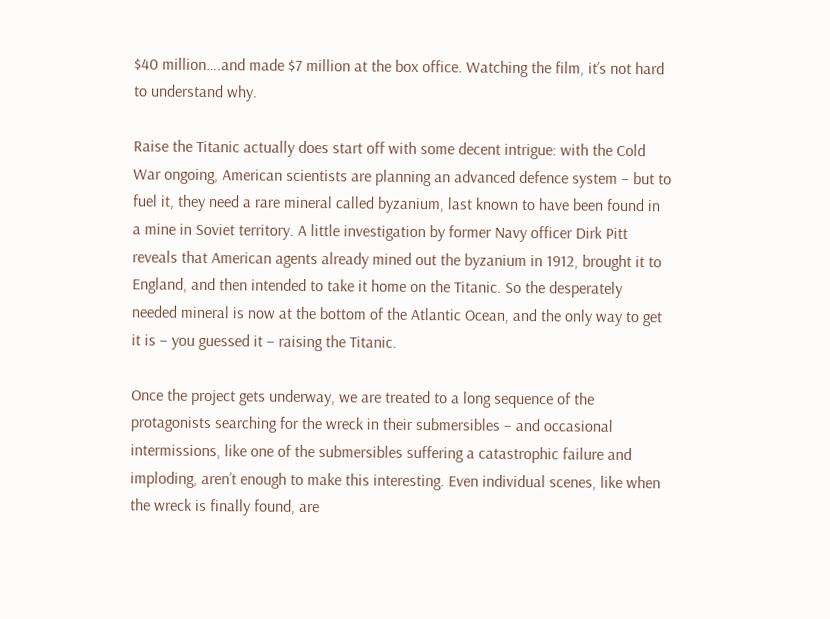$40 million….and made $7 million at the box office. Watching the film, it’s not hard to understand why.

Raise the Titanic actually does start off with some decent intrigue: with the Cold War ongoing, American scientists are planning an advanced defence system – but to fuel it, they need a rare mineral called byzanium, last known to have been found in a mine in Soviet territory. A little investigation by former Navy officer Dirk Pitt reveals that American agents already mined out the byzanium in 1912, brought it to England, and then intended to take it home on the Titanic. So the desperately needed mineral is now at the bottom of the Atlantic Ocean, and the only way to get it is – you guessed it – raising the Titanic.

Once the project gets underway, we are treated to a long sequence of the protagonists searching for the wreck in their submersibles – and occasional intermissions, like one of the submersibles suffering a catastrophic failure and imploding, aren’t enough to make this interesting. Even individual scenes, like when the wreck is finally found, are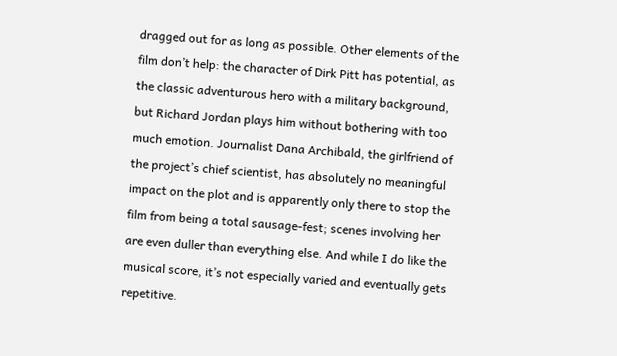dragged out for as long as possible. Other elements of the film don’t help: the character of Dirk Pitt has potential, as the classic adventurous hero with a military background, but Richard Jordan plays him without bothering with too much emotion. Journalist Dana Archibald, the girlfriend of the project’s chief scientist, has absolutely no meaningful impact on the plot and is apparently only there to stop the film from being a total sausage-fest; scenes involving her are even duller than everything else. And while I do like the musical score, it’s not especially varied and eventually gets repetitive.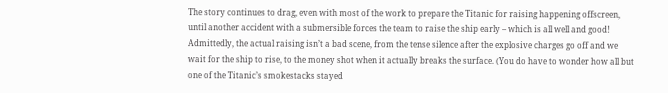The story continues to drag, even with most of the work to prepare the Titanic for raising happening offscreen, until another accident with a submersible forces the team to raise the ship early – which is all well and good! Admittedly, the actual raising isn’t a bad scene, from the tense silence after the explosive charges go off and we wait for the ship to rise, to the money shot when it actually breaks the surface. (You do have to wonder how all but one of the Titanic’s smokestacks stayed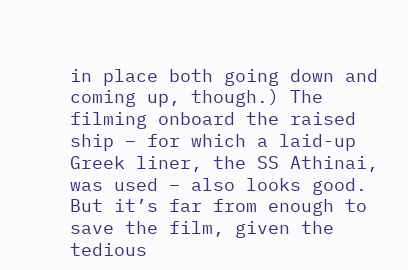in place both going down and coming up, though.) The filming onboard the raised ship – for which a laid-up Greek liner, the SS Athinai, was used – also looks good. But it’s far from enough to save the film, given the tedious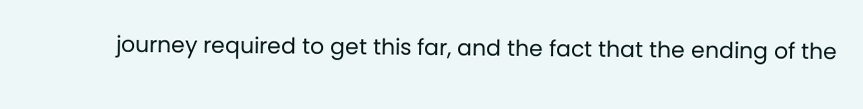journey required to get this far, and the fact that the ending of the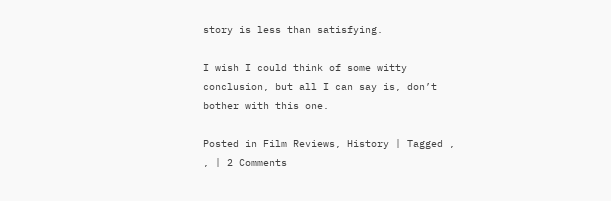story is less than satisfying.

I wish I could think of some witty conclusion, but all I can say is, don’t bother with this one.

Posted in Film Reviews, History | Tagged , , | 2 Comments